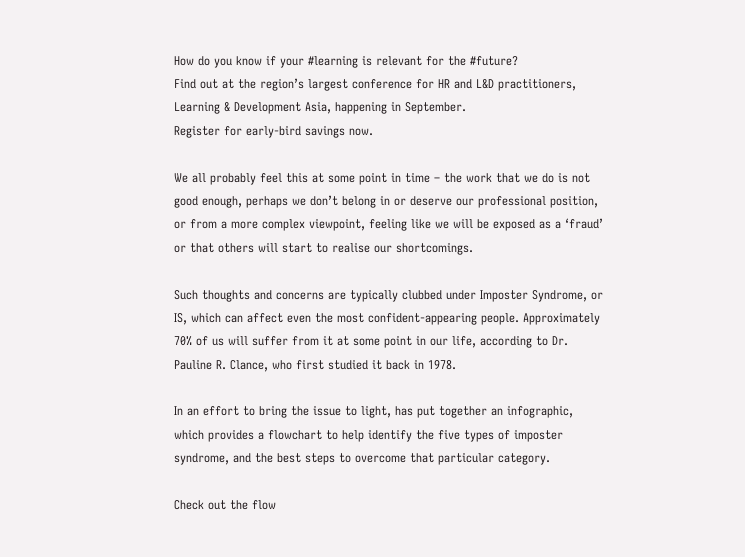How do you know if your #learning is relevant for the #future?
Find out at the region’s largest conference for HR and L&D practitioners, Learning & Development Asia, happening in September.
Register for early-bird savings now.

We all probably feel this at some point in time – the work that we do is not good enough, perhaps we don’t belong in or deserve our professional position, or from a more complex viewpoint, feeling like we will be exposed as a ‘fraud’ or that others will start to realise our shortcomings.

Such thoughts and concerns are typically clubbed under Imposter Syndrome, or IS, which can affect even the most confident-appearing people. Approximately 70% of us will suffer from it at some point in our life, according to Dr. Pauline R. Clance, who first studied it back in 1978.

In an effort to bring the issue to light, has put together an infographic, which provides a flowchart to help identify the five types of imposter syndrome, and the best steps to overcome that particular category.

Check out the flow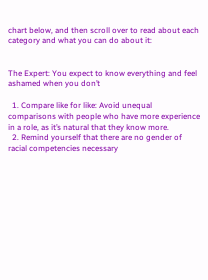chart below, and then scroll over to read about each category and what you can do about it:


The Expert: You expect to know everything and feel ashamed when you don’t

  1. Compare like for like: Avoid unequal comparisons with people who have more experience in a role, as it’s natural that they know more.
  2. Remind yourself that there are no gender of racial competencies necessary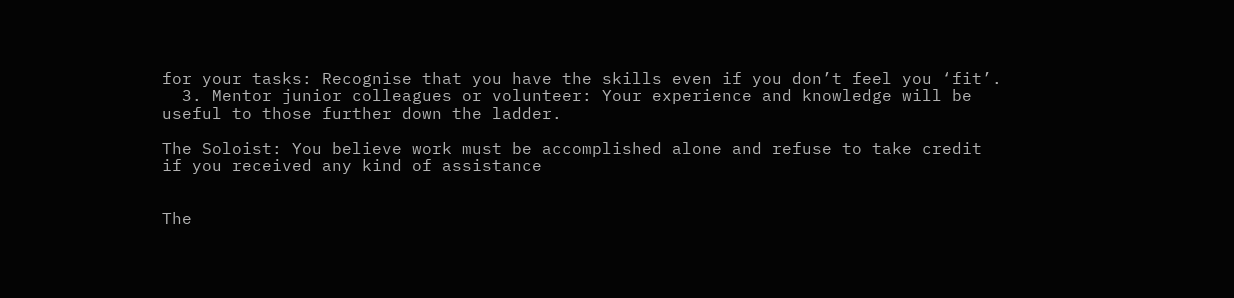for your tasks: Recognise that you have the skills even if you don’t feel you ‘fit’.
  3. Mentor junior colleagues or volunteer: Your experience and knowledge will be useful to those further down the ladder.

The Soloist: You believe work must be accomplished alone and refuse to take credit if you received any kind of assistance


The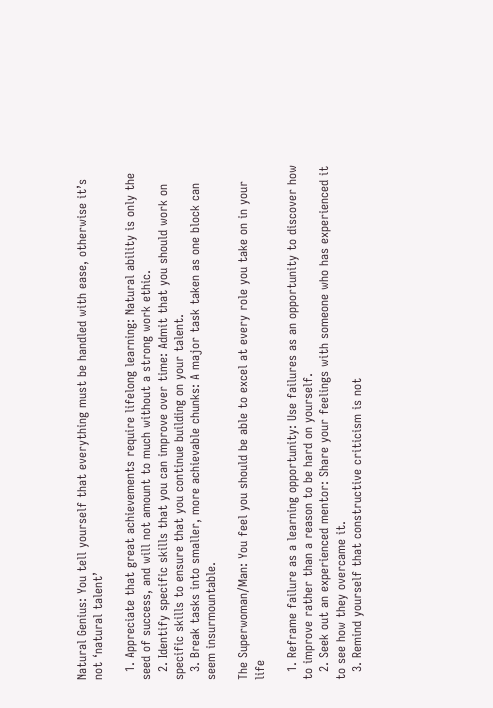Natural Genius: You tell yourself that everything must be handled with ease, otherwise it’s not ‘natural talent’

  1. Appreciate that great achievements require lifelong learning: Natural ability is only the seed of success, and will not amount to much without a strong work ethic.
  2. Identify specific skills that you can improve over time: Admit that you should work on specific skills to ensure that you continue building on your talent.
  3. Break tasks into smaller, more achievable chunks: A major task taken as one block can seem insurmountable.

The Superwoman/Man: You feel you should be able to excel at every role you take on in your life

  1. Reframe failure as a learning opportunity: Use failures as an opportunity to discover how to improve rather than a reason to be hard on yourself.
  2. Seek out an experienced mentor: Share your feelings with someone who has experienced it to see how they overcame it.
  3. Remind yourself that constructive criticism is not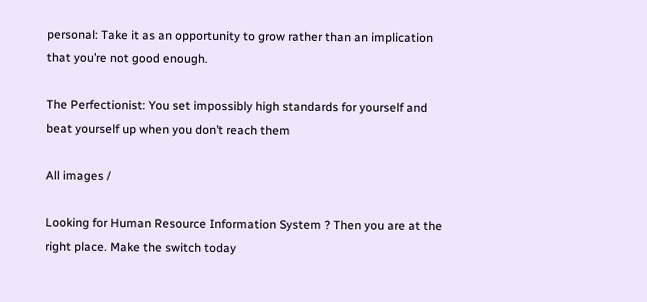personal: Take it as an opportunity to grow rather than an implication that you’re not good enough.

The Perfectionist: You set impossibly high standards for yourself and beat yourself up when you don’t reach them

All images /

Looking for Human Resource Information System ? Then you are at the right place. Make the switch today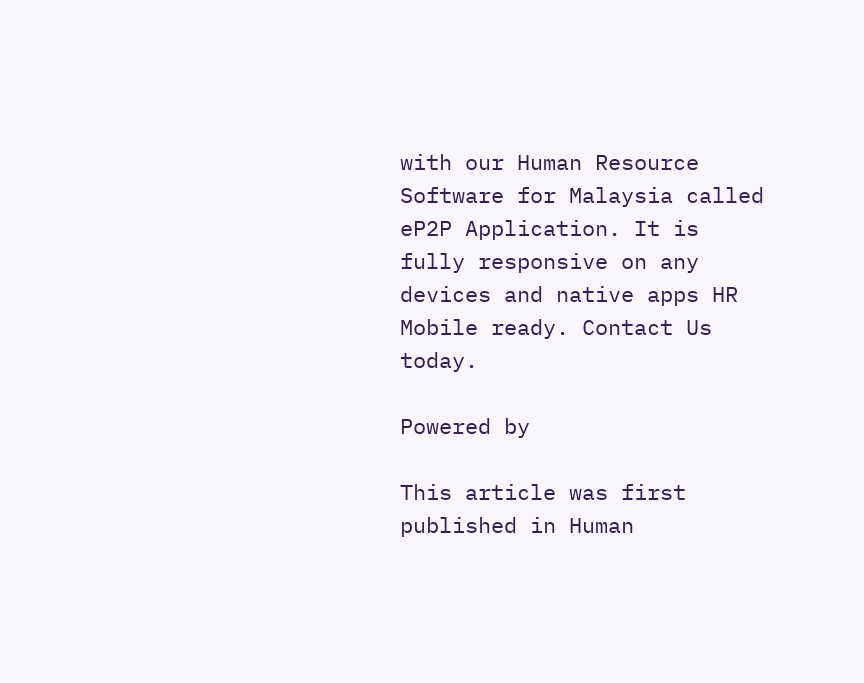with our Human Resource Software for Malaysia called eP2P Application. It is fully responsive on any devices and native apps HR Mobile ready. Contact Us today.

Powered by

This article was first published in Human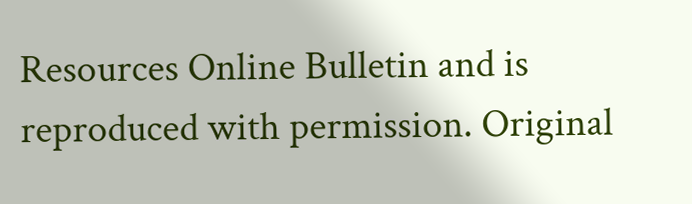Resources Online Bulletin and is reproduced with permission. Original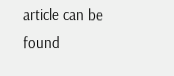article can be found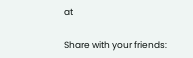at

Share with your friends: